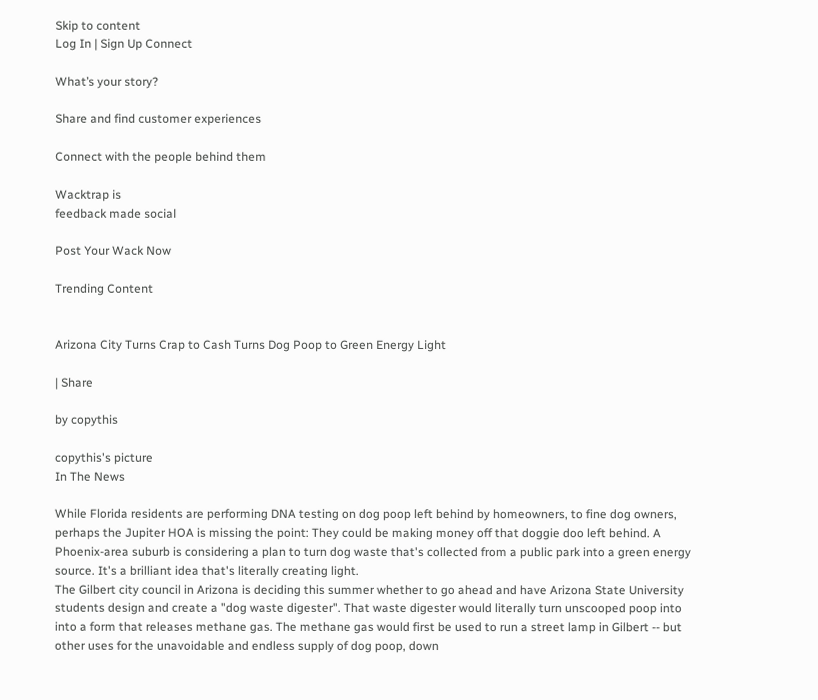Skip to content
Log In | Sign Up Connect

What’s your story?

Share and find customer experiences

Connect with the people behind them

Wacktrap is
feedback made social

Post Your Wack Now

Trending Content


Arizona City Turns Crap to Cash Turns Dog Poop to Green Energy Light

| Share

by copythis

copythis's picture
In The News

While Florida residents are performing DNA testing on dog poop left behind by homeowners, to fine dog owners, perhaps the Jupiter HOA is missing the point: They could be making money off that doggie doo left behind. A Phoenix-area suburb is considering a plan to turn dog waste that's collected from a public park into a green energy source. It's a brilliant idea that's literally creating light.
The Gilbert city council in Arizona is deciding this summer whether to go ahead and have Arizona State University students design and create a "dog waste digester". That waste digester would literally turn unscooped poop into into a form that releases methane gas. The methane gas would first be used to run a street lamp in Gilbert -- but other uses for the unavoidable and endless supply of dog poop, down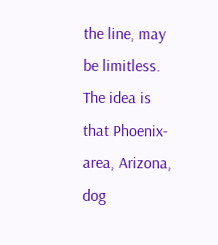the line, may be limitless.
The idea is that Phoenix-area, Arizona, dog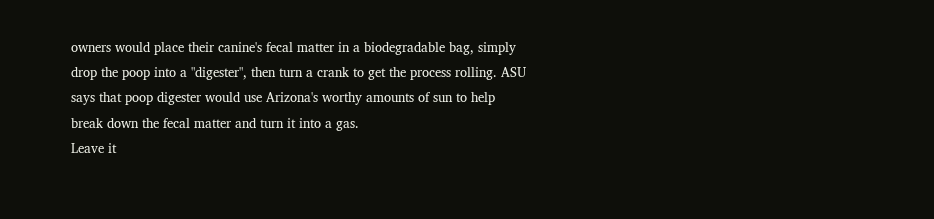owners would place their canine's fecal matter in a biodegradable bag, simply drop the poop into a "digester", then turn a crank to get the process rolling. ASU says that poop digester would use Arizona's worthy amounts of sun to help break down the fecal matter and turn it into a gas.
Leave it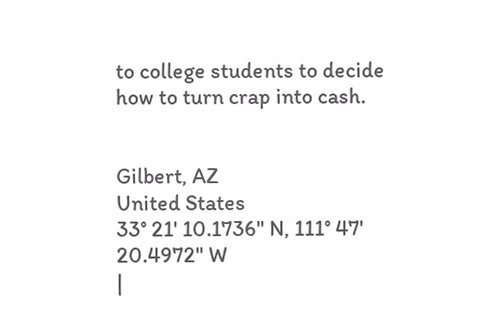to college students to decide how to turn crap into cash.


Gilbert, AZ
United States
33° 21' 10.1736" N, 111° 47' 20.4972" W
|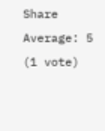Share
Average: 5 (1 vote)